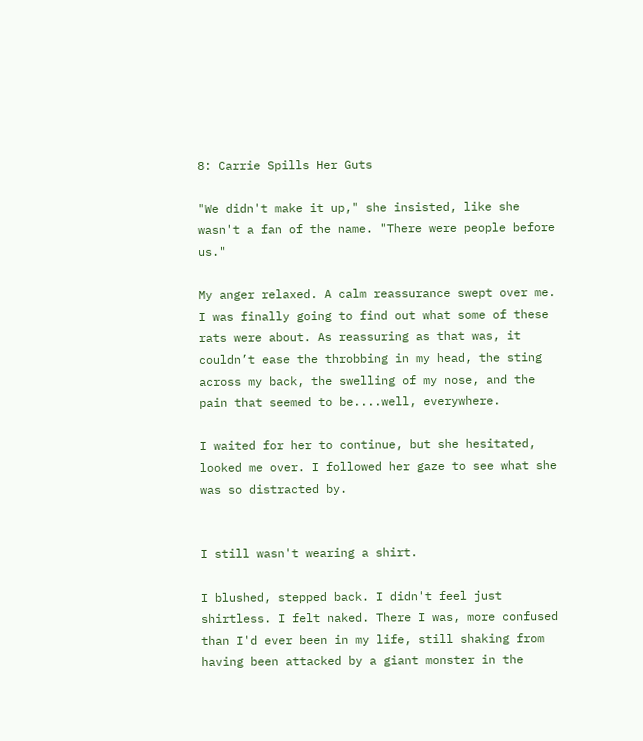8: Carrie Spills Her Guts

"We didn't make it up," she insisted, like she wasn't a fan of the name. "There were people before us."

My anger relaxed. A calm reassurance swept over me. I was finally going to find out what some of these rats were about. As reassuring as that was, it couldn’t ease the throbbing in my head, the sting across my back, the swelling of my nose, and the pain that seemed to be....well, everywhere.

I waited for her to continue, but she hesitated, looked me over. I followed her gaze to see what she was so distracted by.


I still wasn't wearing a shirt.

I blushed, stepped back. I didn't feel just shirtless. I felt naked. There I was, more confused than I'd ever been in my life, still shaking from having been attacked by a giant monster in the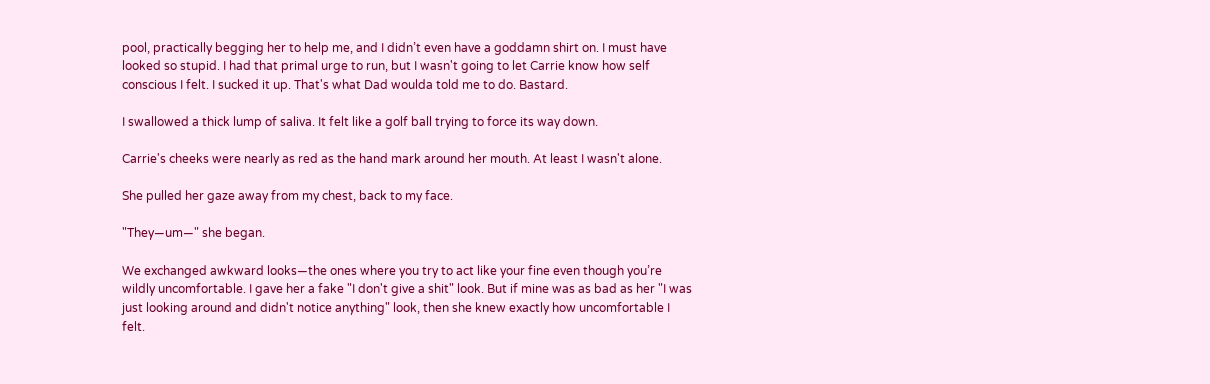pool, practically begging her to help me, and I didn’t even have a goddamn shirt on. I must have looked so stupid. I had that primal urge to run, but I wasn't going to let Carrie know how self conscious I felt. I sucked it up. That's what Dad woulda told me to do. Bastard.

I swallowed a thick lump of saliva. It felt like a golf ball trying to force its way down.

Carrie's cheeks were nearly as red as the hand mark around her mouth. At least I wasn't alone.

She pulled her gaze away from my chest, back to my face.

"They—um—" she began.

We exchanged awkward looks—the ones where you try to act like your fine even though you’re wildly uncomfortable. I gave her a fake "I don't give a shit" look. But if mine was as bad as her "I was just looking around and didn't notice anything" look, then she knew exactly how uncomfortable I felt.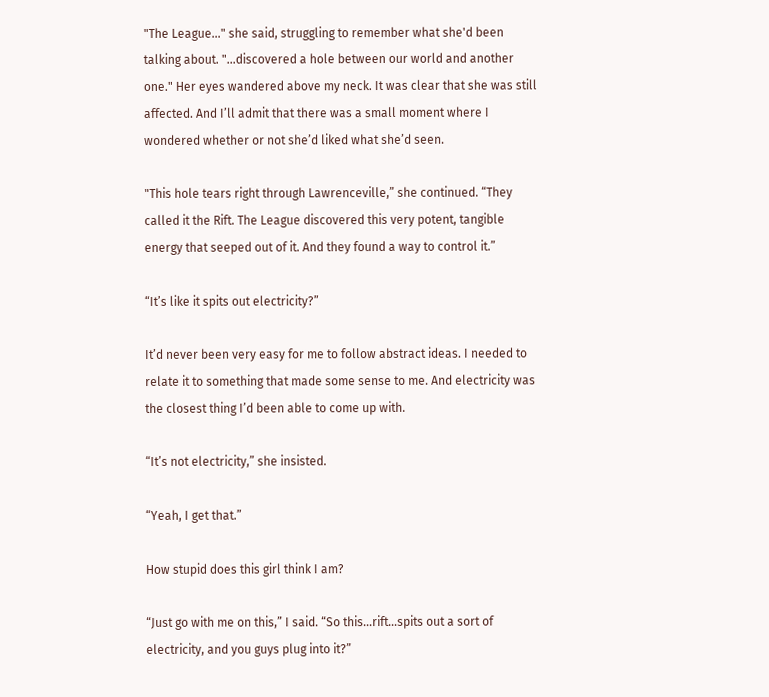"The League..." she said, struggling to remember what she'd been talking about. "...discovered a hole between our world and another one." Her eyes wandered above my neck. It was clear that she was still affected. And I’ll admit that there was a small moment where I wondered whether or not she’d liked what she’d seen.

"This hole tears right through Lawrenceville,” she continued. “They called it the Rift. The League discovered this very potent, tangible energy that seeped out of it. And they found a way to control it.”

“It’s like it spits out electricity?”

It’d never been very easy for me to follow abstract ideas. I needed to relate it to something that made some sense to me. And electricity was the closest thing I’d been able to come up with.

“It’s not electricity,” she insisted.

“Yeah, I get that.”

How stupid does this girl think I am?

“Just go with me on this,” I said. “So this…rift…spits out a sort of electricity, and you guys plug into it?”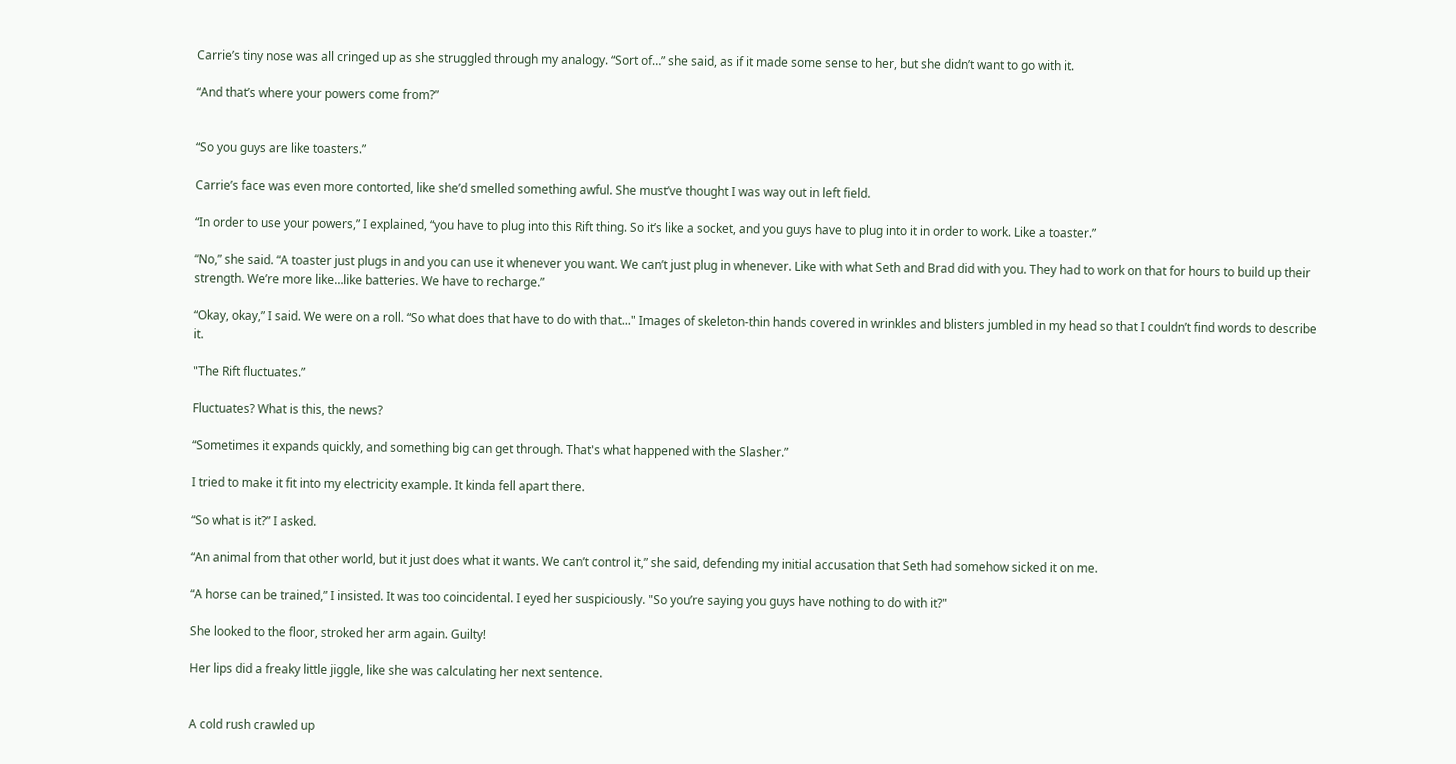Carrie’s tiny nose was all cringed up as she struggled through my analogy. “Sort of…” she said, as if it made some sense to her, but she didn’t want to go with it.

“And that’s where your powers come from?”


“So you guys are like toasters.”

Carrie’s face was even more contorted, like she’d smelled something awful. She must’ve thought I was way out in left field.

“In order to use your powers,” I explained, “you have to plug into this Rift thing. So it’s like a socket, and you guys have to plug into it in order to work. Like a toaster.”

“No,” she said. “A toaster just plugs in and you can use it whenever you want. We can’t just plug in whenever. Like with what Seth and Brad did with you. They had to work on that for hours to build up their strength. We’re more like…like batteries. We have to recharge.”

“Okay, okay,” I said. We were on a roll. “So what does that have to do with that..." Images of skeleton-thin hands covered in wrinkles and blisters jumbled in my head so that I couldn’t find words to describe it.

"The Rift fluctuates.”

Fluctuates? What is this, the news?

“Sometimes it expands quickly, and something big can get through. That's what happened with the Slasher.”

I tried to make it fit into my electricity example. It kinda fell apart there.

“So what is it?” I asked.

“An animal from that other world, but it just does what it wants. We can’t control it,” she said, defending my initial accusation that Seth had somehow sicked it on me.

“A horse can be trained,” I insisted. It was too coincidental. I eyed her suspiciously. "So you’re saying you guys have nothing to do with it?"

She looked to the floor, stroked her arm again. Guilty!

Her lips did a freaky little jiggle, like she was calculating her next sentence.


A cold rush crawled up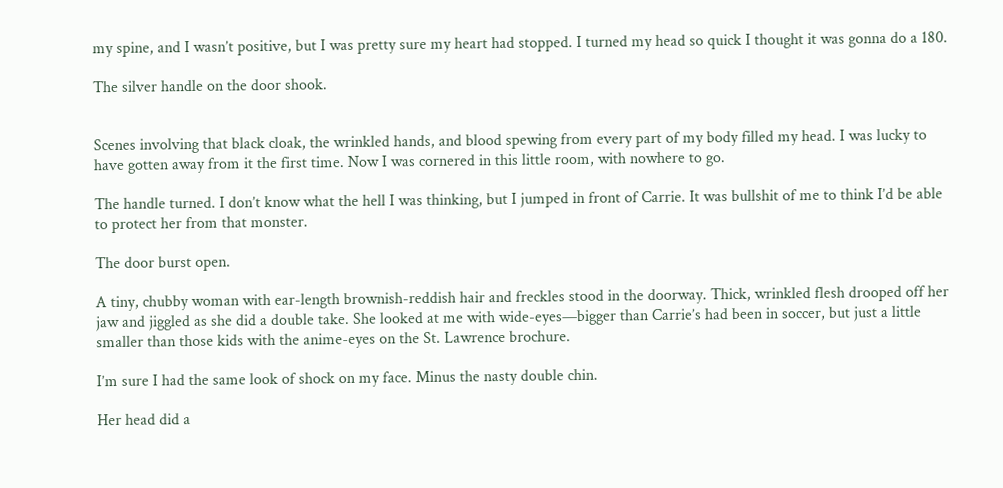my spine, and I wasn’t positive, but I was pretty sure my heart had stopped. I turned my head so quick I thought it was gonna do a 180.

The silver handle on the door shook.


Scenes involving that black cloak, the wrinkled hands, and blood spewing from every part of my body filled my head. I was lucky to have gotten away from it the first time. Now I was cornered in this little room, with nowhere to go.

The handle turned. I don’t know what the hell I was thinking, but I jumped in front of Carrie. It was bullshit of me to think I’d be able to protect her from that monster.

The door burst open.

A tiny, chubby woman with ear-length brownish-reddish hair and freckles stood in the doorway. Thick, wrinkled flesh drooped off her jaw and jiggled as she did a double take. She looked at me with wide-eyes—bigger than Carrie’s had been in soccer, but just a little smaller than those kids with the anime-eyes on the St. Lawrence brochure.

I’m sure I had the same look of shock on my face. Minus the nasty double chin.

Her head did a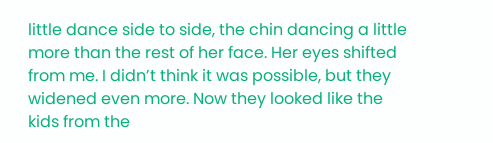little dance side to side, the chin dancing a little more than the rest of her face. Her eyes shifted from me. I didn’t think it was possible, but they widened even more. Now they looked like the kids from the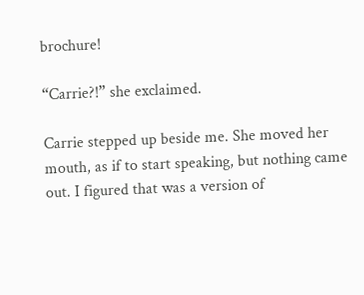brochure!

“Carrie?!” she exclaimed.

Carrie stepped up beside me. She moved her mouth, as if to start speaking, but nothing came out. I figured that was a version of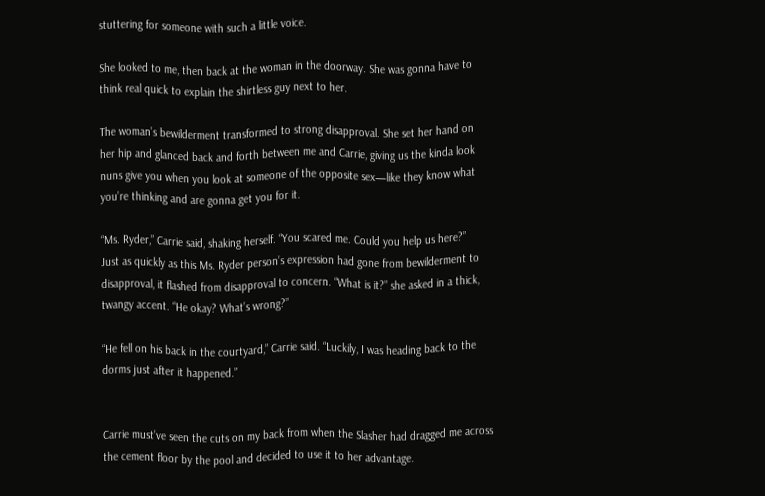stuttering for someone with such a little voice.

She looked to me, then back at the woman in the doorway. She was gonna have to think real quick to explain the shirtless guy next to her.

The woman’s bewilderment transformed to strong disapproval. She set her hand on her hip and glanced back and forth between me and Carrie, giving us the kinda look nuns give you when you look at someone of the opposite sex—like they know what you’re thinking and are gonna get you for it.

“Ms. Ryder,” Carrie said, shaking herself. “You scared me. Could you help us here?”
Just as quickly as this Ms. Ryder person’s expression had gone from bewilderment to disapproval, it flashed from disapproval to concern. “What is it?” she asked in a thick, twangy accent. “He okay? What’s wrong?”

“He fell on his back in the courtyard,” Carrie said. “Luckily, I was heading back to the dorms just after it happened.”


Carrie must’ve seen the cuts on my back from when the Slasher had dragged me across the cement floor by the pool and decided to use it to her advantage.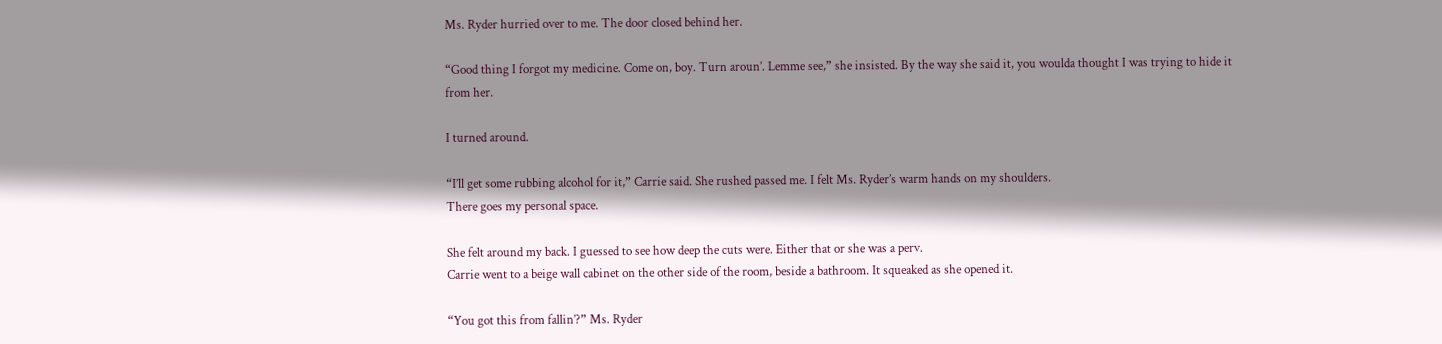Ms. Ryder hurried over to me. The door closed behind her.

“Good thing I forgot my medicine. Come on, boy. Turn aroun’. Lemme see,” she insisted. By the way she said it, you woulda thought I was trying to hide it from her.

I turned around.

“I’ll get some rubbing alcohol for it,” Carrie said. She rushed passed me. I felt Ms. Ryder’s warm hands on my shoulders.
There goes my personal space.

She felt around my back. I guessed to see how deep the cuts were. Either that or she was a perv.
Carrie went to a beige wall cabinet on the other side of the room, beside a bathroom. It squeaked as she opened it.

“You got this from fallin’?” Ms. Ryder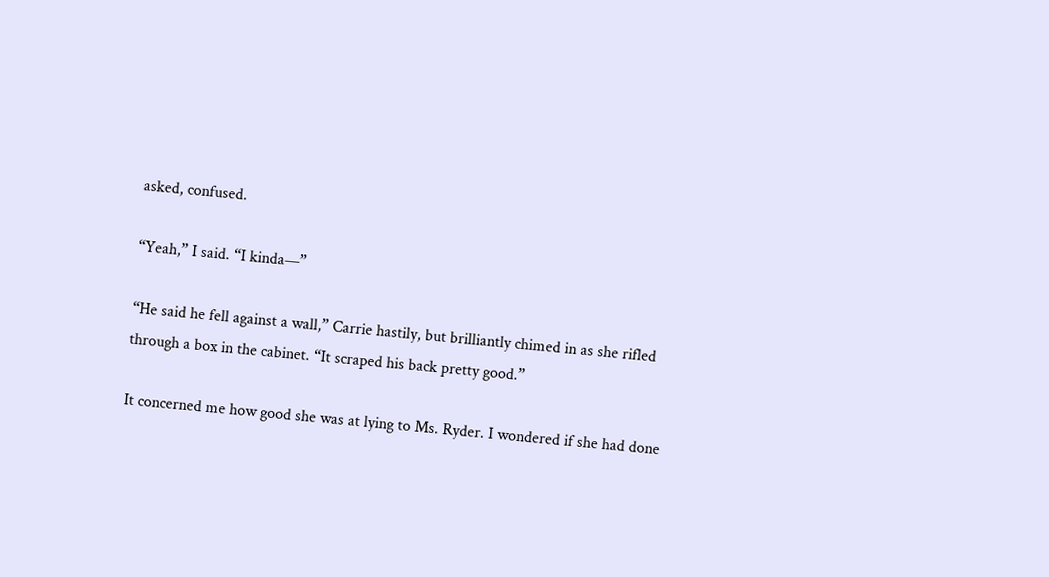asked, confused.

“Yeah,” I said. “I kinda—”

“He said he fell against a wall,” Carrie hastily, but brilliantly chimed in as she rifled through a box in the cabinet. “It scraped his back pretty good.”

It concerned me how good she was at lying to Ms. Ryder. I wondered if she had done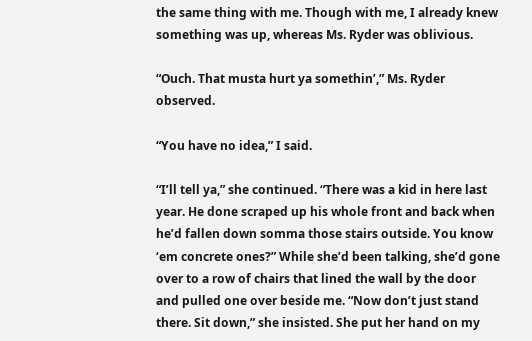the same thing with me. Though with me, I already knew something was up, whereas Ms. Ryder was oblivious.

“Ouch. That musta hurt ya somethin’,” Ms. Ryder observed.

“You have no idea,” I said.

“I’ll tell ya,” she continued. “There was a kid in here last year. He done scraped up his whole front and back when he’d fallen down somma those stairs outside. You know ‘em concrete ones?” While she’d been talking, she’d gone over to a row of chairs that lined the wall by the door and pulled one over beside me. “Now don’t just stand there. Sit down,” she insisted. She put her hand on my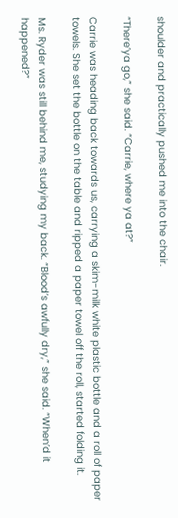shoulder and practically pushed me into the chair.

“There’ya go,” she said. “Carrie, where ya at?”

Carrie was heading back towards us, carrying a skim-milk white plastic bottle and a roll of paper towels. She set the bottle on the table and ripped a paper towel off the roll, started folding it.

Ms. Ryder was still behind me, studying my back. “Blood’s awfully dry,” she said. “When’d it happened?”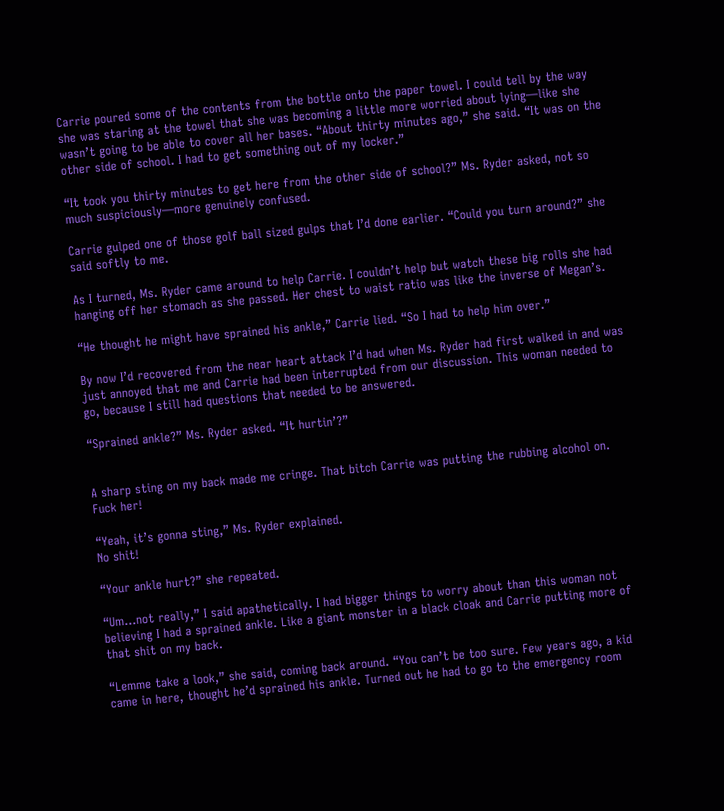Carrie poured some of the contents from the bottle onto the paper towel. I could tell by the way she was staring at the towel that she was becoming a little more worried about lying—like she wasn’t going to be able to cover all her bases. “About thirty minutes ago,” she said. “It was on the other side of school. I had to get something out of my locker.”

“It took you thirty minutes to get here from the other side of school?” Ms. Ryder asked, not so much suspiciously—more genuinely confused.

Carrie gulped one of those golf ball sized gulps that I’d done earlier. “Could you turn around?” she said softly to me.

As I turned, Ms. Ryder came around to help Carrie. I couldn’t help but watch these big rolls she had hanging off her stomach as she passed. Her chest to waist ratio was like the inverse of Megan’s.

“He thought he might have sprained his ankle,” Carrie lied. “So I had to help him over.”

By now I’d recovered from the near heart attack I’d had when Ms. Ryder had first walked in and was just annoyed that me and Carrie had been interrupted from our discussion. This woman needed to go, because I still had questions that needed to be answered.

“Sprained ankle?” Ms. Ryder asked. “It hurtin’?”


A sharp sting on my back made me cringe. That bitch Carrie was putting the rubbing alcohol on. Fuck her!

“Yeah, it’s gonna sting,” Ms. Ryder explained.
No shit!

“Your ankle hurt?” she repeated.

“Um…not really,” I said apathetically. I had bigger things to worry about than this woman not believing I had a sprained ankle. Like a giant monster in a black cloak and Carrie putting more of that shit on my back.

“Lemme take a look,” she said, coming back around. “You can’t be too sure. Few years ago, a kid came in here, thought he’d sprained his ankle. Turned out he had to go to the emergency room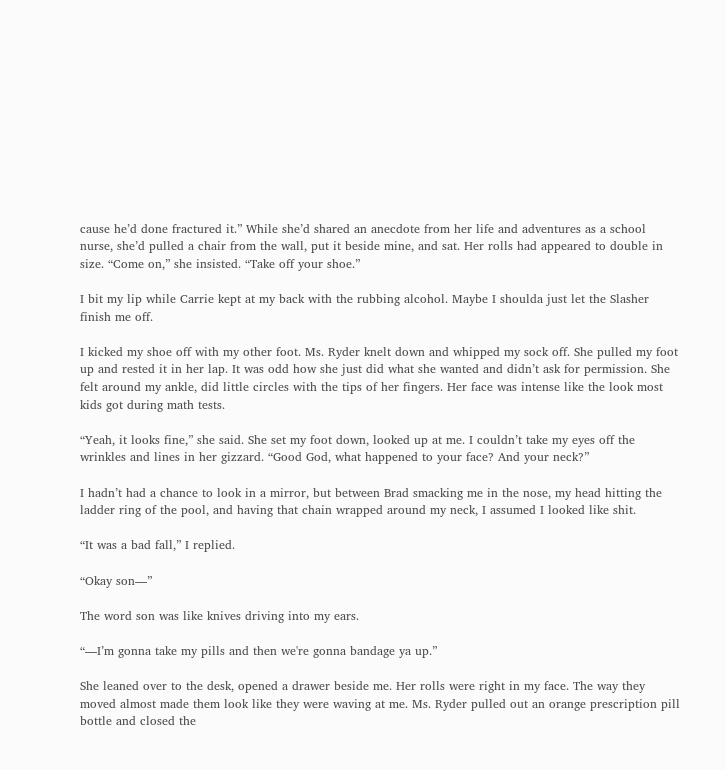cause he’d done fractured it.” While she’d shared an anecdote from her life and adventures as a school nurse, she’d pulled a chair from the wall, put it beside mine, and sat. Her rolls had appeared to double in size. “Come on,” she insisted. “Take off your shoe.”

I bit my lip while Carrie kept at my back with the rubbing alcohol. Maybe I shoulda just let the Slasher finish me off.

I kicked my shoe off with my other foot. Ms. Ryder knelt down and whipped my sock off. She pulled my foot up and rested it in her lap. It was odd how she just did what she wanted and didn’t ask for permission. She felt around my ankle, did little circles with the tips of her fingers. Her face was intense like the look most kids got during math tests.

“Yeah, it looks fine,” she said. She set my foot down, looked up at me. I couldn’t take my eyes off the wrinkles and lines in her gizzard. “Good God, what happened to your face? And your neck?”

I hadn’t had a chance to look in a mirror, but between Brad smacking me in the nose, my head hitting the ladder ring of the pool, and having that chain wrapped around my neck, I assumed I looked like shit.

“It was a bad fall,” I replied.

“Okay son—”

The word son was like knives driving into my ears.

“—I’m gonna take my pills and then we're gonna bandage ya up.”

She leaned over to the desk, opened a drawer beside me. Her rolls were right in my face. The way they moved almost made them look like they were waving at me. Ms. Ryder pulled out an orange prescription pill bottle and closed the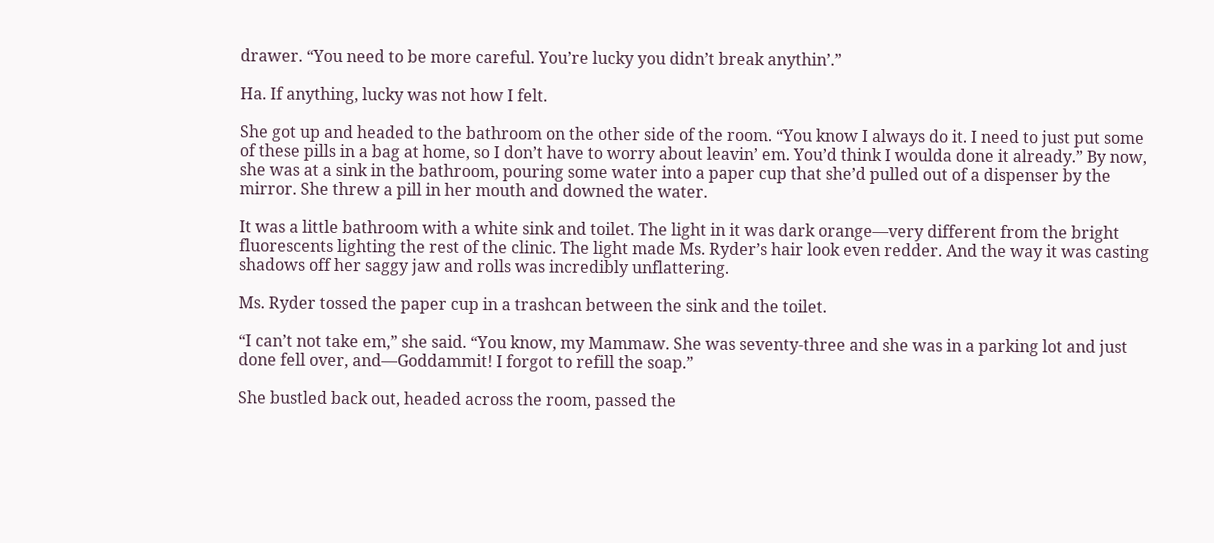drawer. “You need to be more careful. You’re lucky you didn’t break anythin’.”

Ha. If anything, lucky was not how I felt.

She got up and headed to the bathroom on the other side of the room. “You know I always do it. I need to just put some of these pills in a bag at home, so I don’t have to worry about leavin’ em. You’d think I woulda done it already.” By now, she was at a sink in the bathroom, pouring some water into a paper cup that she’d pulled out of a dispenser by the mirror. She threw a pill in her mouth and downed the water.

It was a little bathroom with a white sink and toilet. The light in it was dark orange—very different from the bright fluorescents lighting the rest of the clinic. The light made Ms. Ryder’s hair look even redder. And the way it was casting shadows off her saggy jaw and rolls was incredibly unflattering.

Ms. Ryder tossed the paper cup in a trashcan between the sink and the toilet.

“I can’t not take em,” she said. “You know, my Mammaw. She was seventy-three and she was in a parking lot and just done fell over, and—Goddammit! I forgot to refill the soap.”

She bustled back out, headed across the room, passed the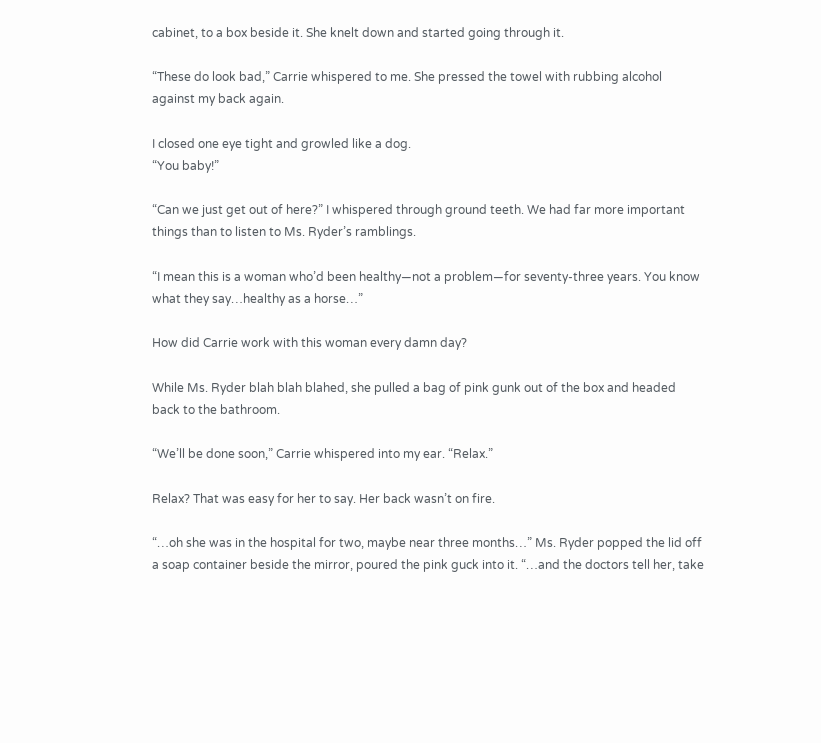cabinet, to a box beside it. She knelt down and started going through it.

“These do look bad,” Carrie whispered to me. She pressed the towel with rubbing alcohol against my back again.

I closed one eye tight and growled like a dog.
“You baby!”

“Can we just get out of here?” I whispered through ground teeth. We had far more important things than to listen to Ms. Ryder’s ramblings.

“I mean this is a woman who’d been healthy—not a problem—for seventy-three years. You know what they say…healthy as a horse…”

How did Carrie work with this woman every damn day?

While Ms. Ryder blah blah blahed, she pulled a bag of pink gunk out of the box and headed back to the bathroom.

“We’ll be done soon,” Carrie whispered into my ear. “Relax.”

Relax? That was easy for her to say. Her back wasn’t on fire.

“…oh she was in the hospital for two, maybe near three months…” Ms. Ryder popped the lid off a soap container beside the mirror, poured the pink guck into it. “…and the doctors tell her, take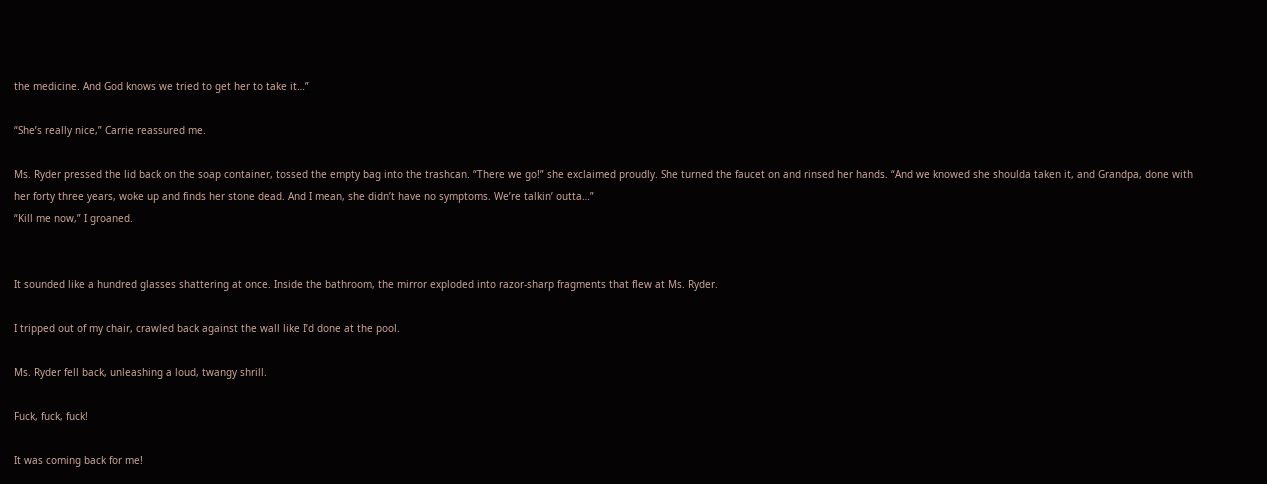the medicine. And God knows we tried to get her to take it…”

“She’s really nice,” Carrie reassured me.

Ms. Ryder pressed the lid back on the soap container, tossed the empty bag into the trashcan. “There we go!” she exclaimed proudly. She turned the faucet on and rinsed her hands. “And we knowed she shoulda taken it, and Grandpa, done with her forty three years, woke up and finds her stone dead. And I mean, she didn’t have no symptoms. We’re talkin’ outta…”
“Kill me now,” I groaned.


It sounded like a hundred glasses shattering at once. Inside the bathroom, the mirror exploded into razor-sharp fragments that flew at Ms. Ryder.

I tripped out of my chair, crawled back against the wall like I’d done at the pool.

Ms. Ryder fell back, unleashing a loud, twangy shrill.

Fuck, fuck, fuck!

It was coming back for me!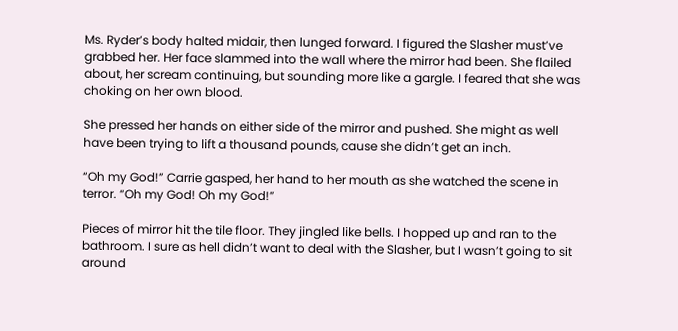Ms. Ryder’s body halted midair, then lunged forward. I figured the Slasher must’ve grabbed her. Her face slammed into the wall where the mirror had been. She flailed about, her scream continuing, but sounding more like a gargle. I feared that she was choking on her own blood.

She pressed her hands on either side of the mirror and pushed. She might as well have been trying to lift a thousand pounds, cause she didn’t get an inch.

“Oh my God!” Carrie gasped, her hand to her mouth as she watched the scene in terror. “Oh my God! Oh my God!”

Pieces of mirror hit the tile floor. They jingled like bells. I hopped up and ran to the bathroom. I sure as hell didn’t want to deal with the Slasher, but I wasn’t going to sit around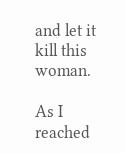and let it kill this woman.

As I reached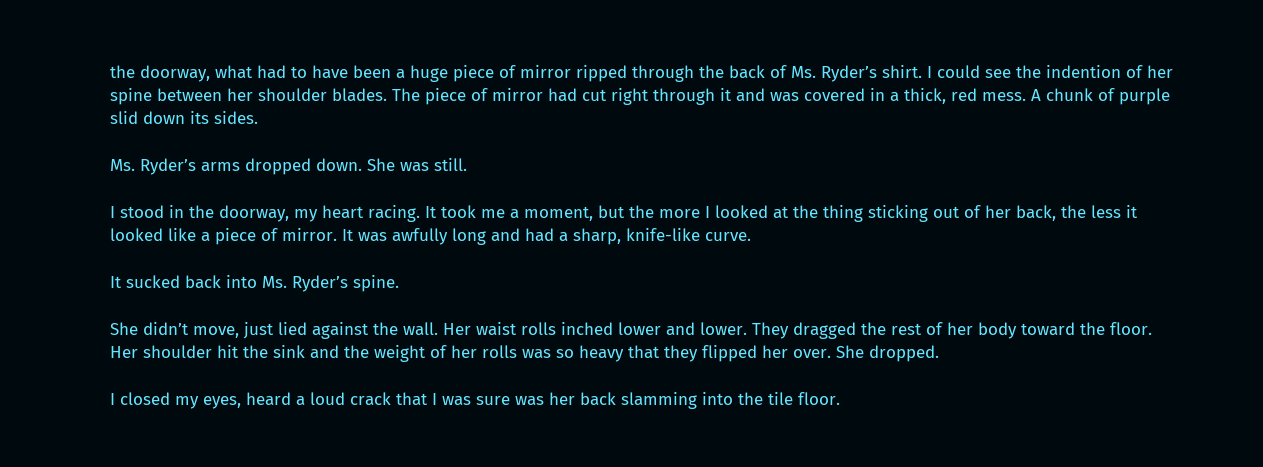the doorway, what had to have been a huge piece of mirror ripped through the back of Ms. Ryder’s shirt. I could see the indention of her spine between her shoulder blades. The piece of mirror had cut right through it and was covered in a thick, red mess. A chunk of purple slid down its sides.

Ms. Ryder’s arms dropped down. She was still.

I stood in the doorway, my heart racing. It took me a moment, but the more I looked at the thing sticking out of her back, the less it looked like a piece of mirror. It was awfully long and had a sharp, knife-like curve.

It sucked back into Ms. Ryder’s spine.

She didn’t move, just lied against the wall. Her waist rolls inched lower and lower. They dragged the rest of her body toward the floor. Her shoulder hit the sink and the weight of her rolls was so heavy that they flipped her over. She dropped.

I closed my eyes, heard a loud crack that I was sure was her back slamming into the tile floor.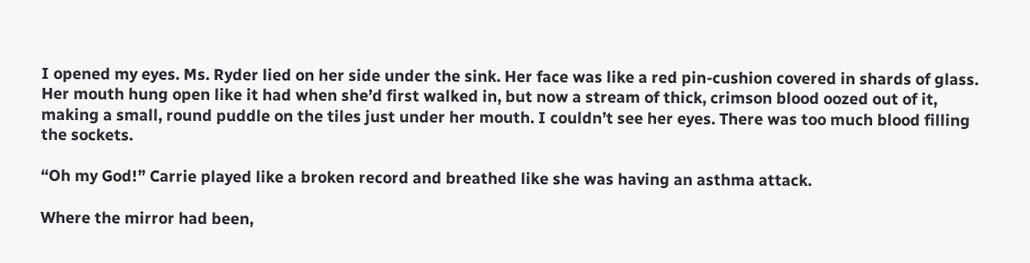I opened my eyes. Ms. Ryder lied on her side under the sink. Her face was like a red pin-cushion covered in shards of glass. Her mouth hung open like it had when she’d first walked in, but now a stream of thick, crimson blood oozed out of it, making a small, round puddle on the tiles just under her mouth. I couldn’t see her eyes. There was too much blood filling the sockets.

“Oh my God!” Carrie played like a broken record and breathed like she was having an asthma attack.

Where the mirror had been,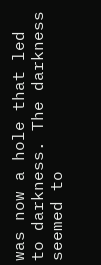was now a hole that led to darkness. The darkness seemed to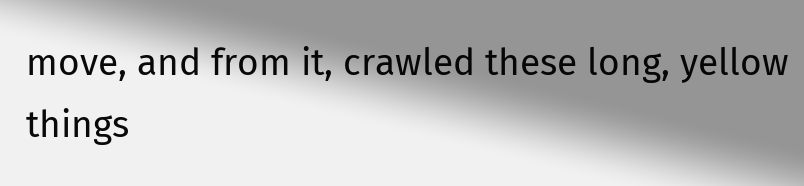move, and from it, crawled these long, yellow things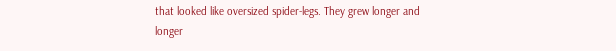that looked like oversized spider-legs. They grew longer and longer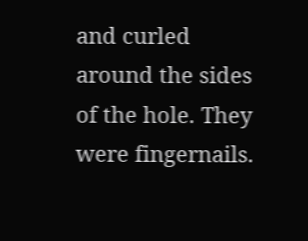and curled around the sides of the hole. They were fingernails.